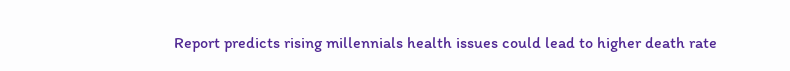Report predicts rising millennials health issues could lead to higher death rate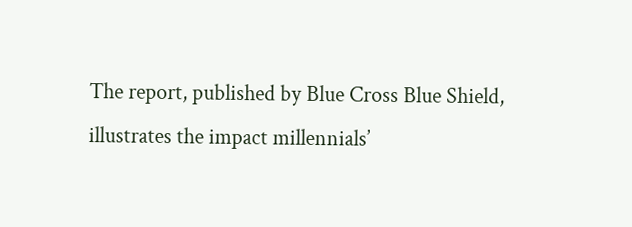The report, published by Blue Cross Blue Shield, illustrates the impact millennials’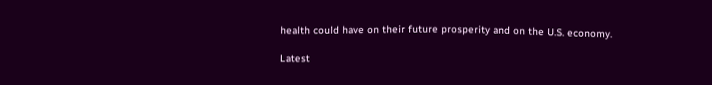health could have on their future prosperity and on the U.S. economy.

Latest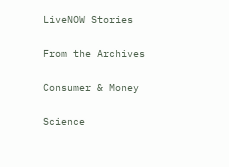LiveNOW Stories

From the Archives

Consumer & Money

Science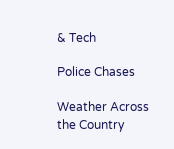& Tech

Police Chases

Weather Across the Country